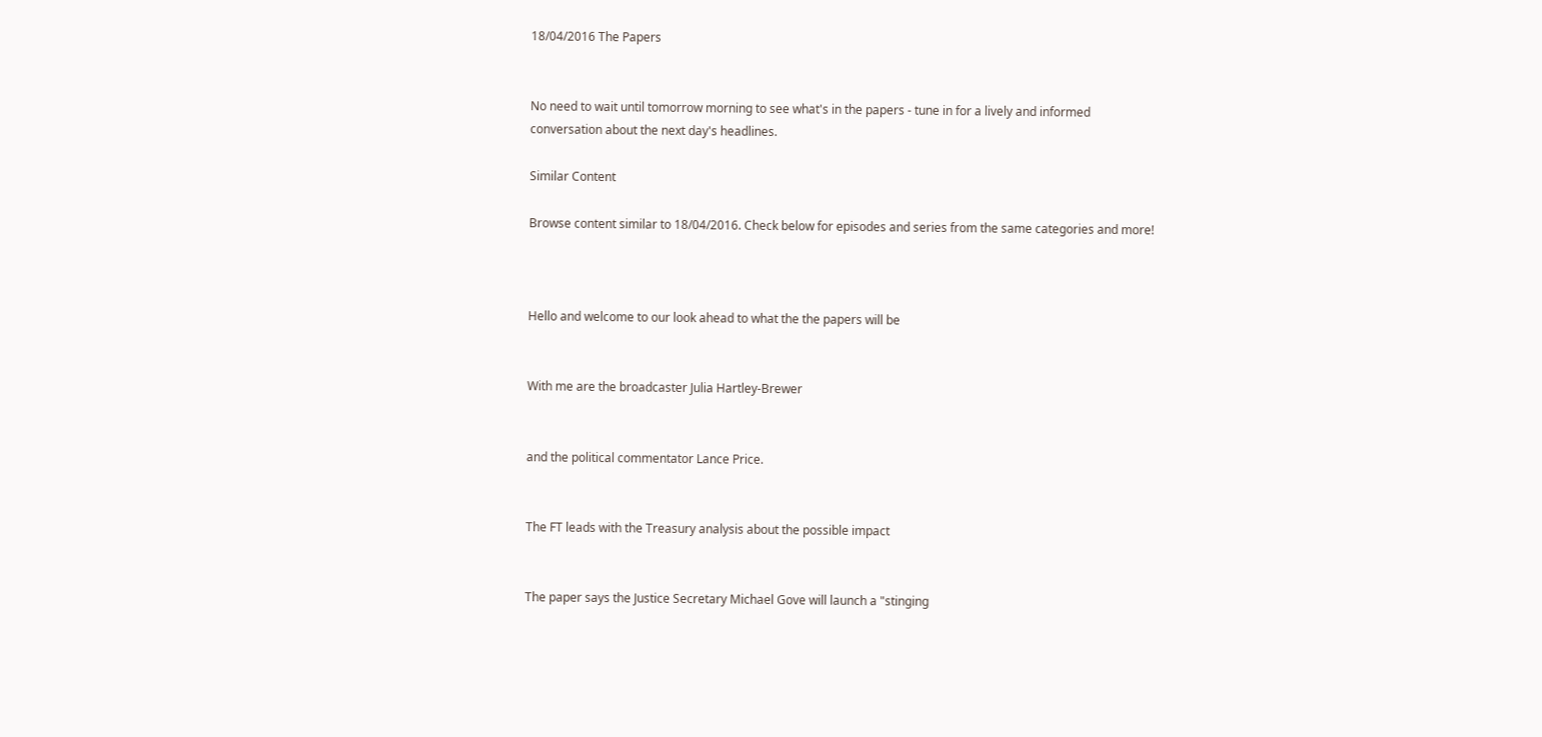18/04/2016 The Papers


No need to wait until tomorrow morning to see what's in the papers - tune in for a lively and informed conversation about the next day's headlines.

Similar Content

Browse content similar to 18/04/2016. Check below for episodes and series from the same categories and more!



Hello and welcome to our look ahead to what the the papers will be


With me are the broadcaster Julia Hartley-Brewer


and the political commentator Lance Price.


The FT leads with the Treasury analysis about the possible impact


The paper says the Justice Secretary Michael Gove will launch a "stinging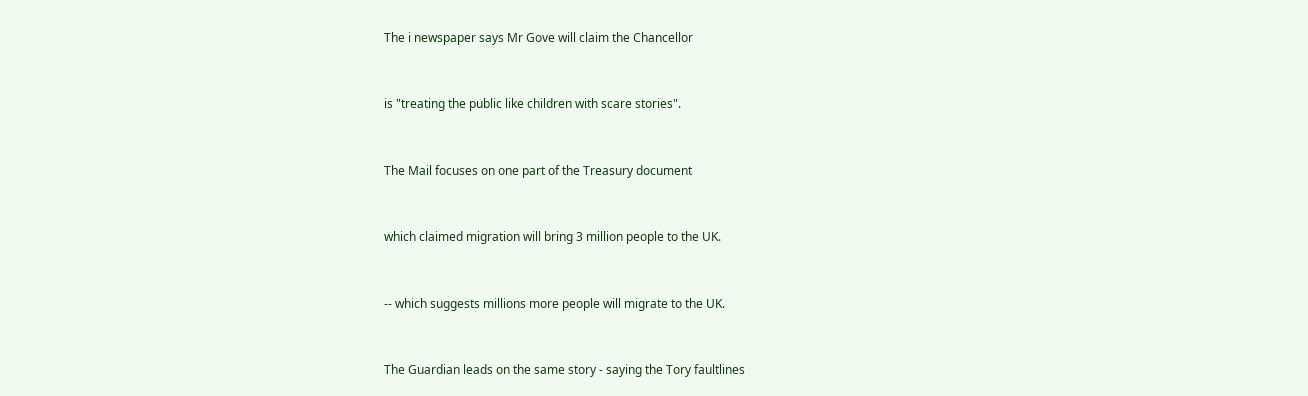The i newspaper says Mr Gove will claim the Chancellor


is "treating the public like children with scare stories".


The Mail focuses on one part of the Treasury document


which claimed migration will bring 3 million people to the UK.


-- which suggests millions more people will migrate to the UK.


The Guardian leads on the same story - saying the Tory faultlines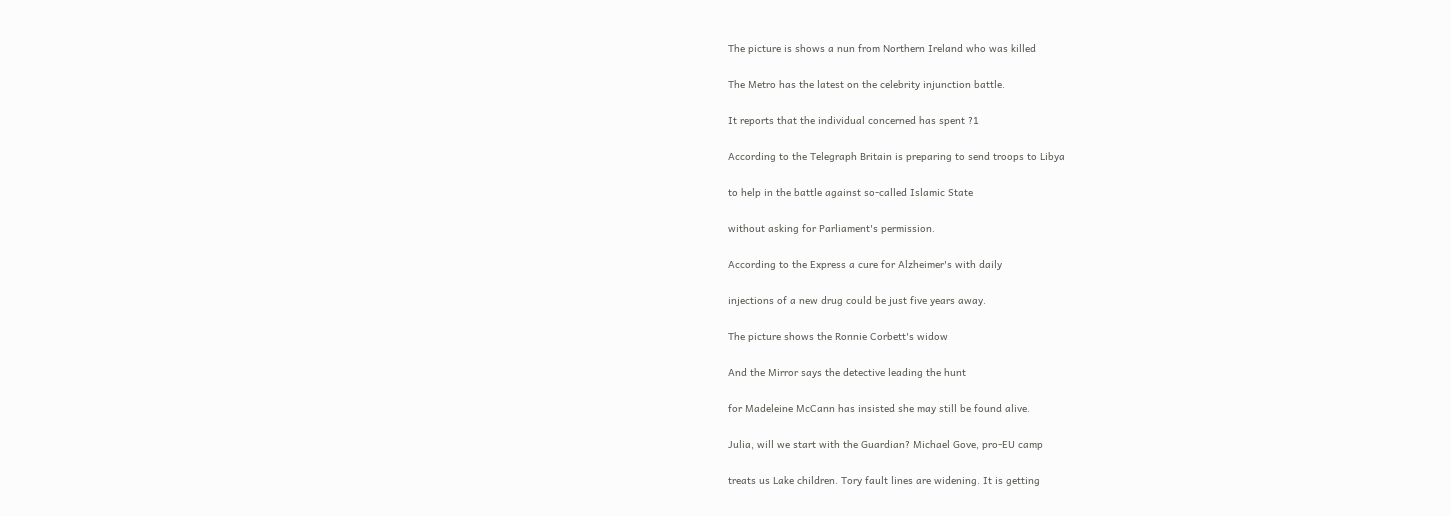The picture is shows a nun from Northern Ireland who was killed


The Metro has the latest on the celebrity injunction battle.


It reports that the individual concerned has spent ?1


According to the Telegraph Britain is preparing to send troops to Libya


to help in the battle against so-called Islamic State


without asking for Parliament's permission.


According to the Express a cure for Alzheimer's with daily


injections of a new drug could be just five years away.


The picture shows the Ronnie Corbett's widow


And the Mirror says the detective leading the hunt


for Madeleine McCann has insisted she may still be found alive.


Julia, will we start with the Guardian? Michael Gove, pro-EU camp


treats us Lake children. Tory fault lines are widening. It is getting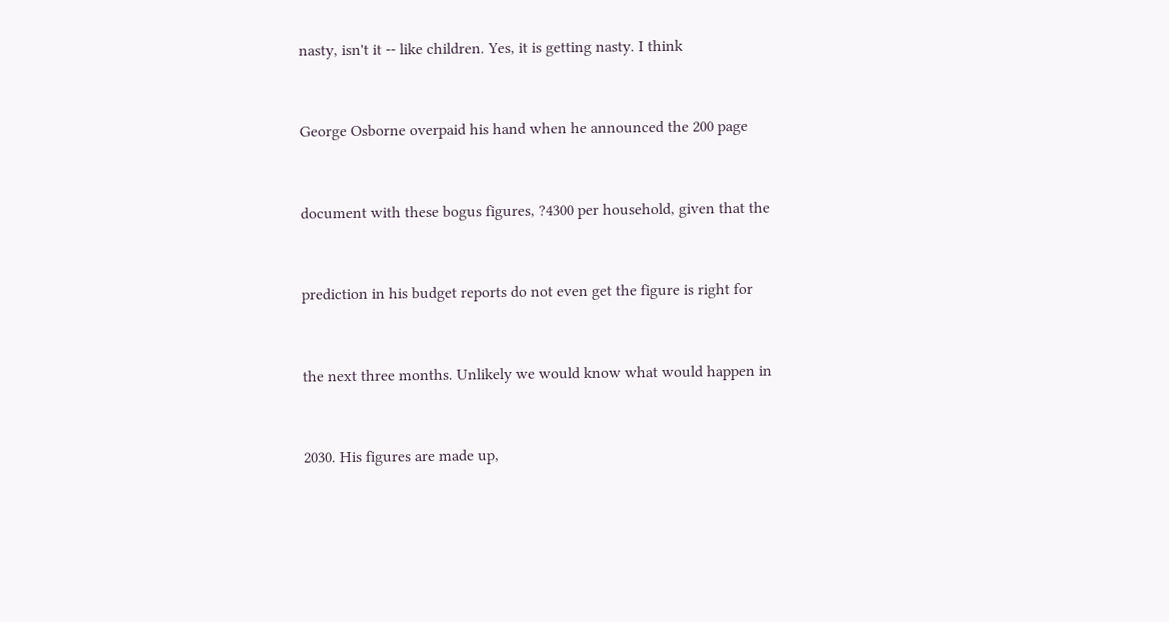nasty, isn't it -- like children. Yes, it is getting nasty. I think


George Osborne overpaid his hand when he announced the 200 page


document with these bogus figures, ?4300 per household, given that the


prediction in his budget reports do not even get the figure is right for


the next three months. Unlikely we would know what would happen in


2030. His figures are made up,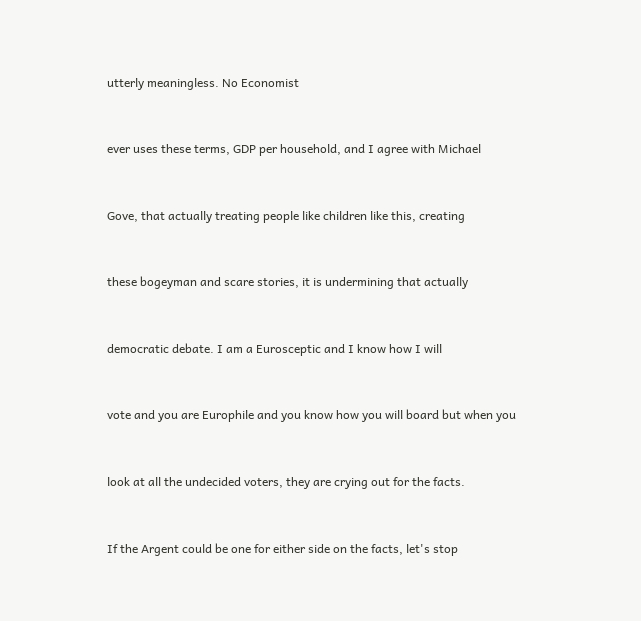utterly meaningless. No Economist


ever uses these terms, GDP per household, and I agree with Michael


Gove, that actually treating people like children like this, creating


these bogeyman and scare stories, it is undermining that actually


democratic debate. I am a Eurosceptic and I know how I will


vote and you are Europhile and you know how you will board but when you


look at all the undecided voters, they are crying out for the facts.


If the Argent could be one for either side on the facts, let's stop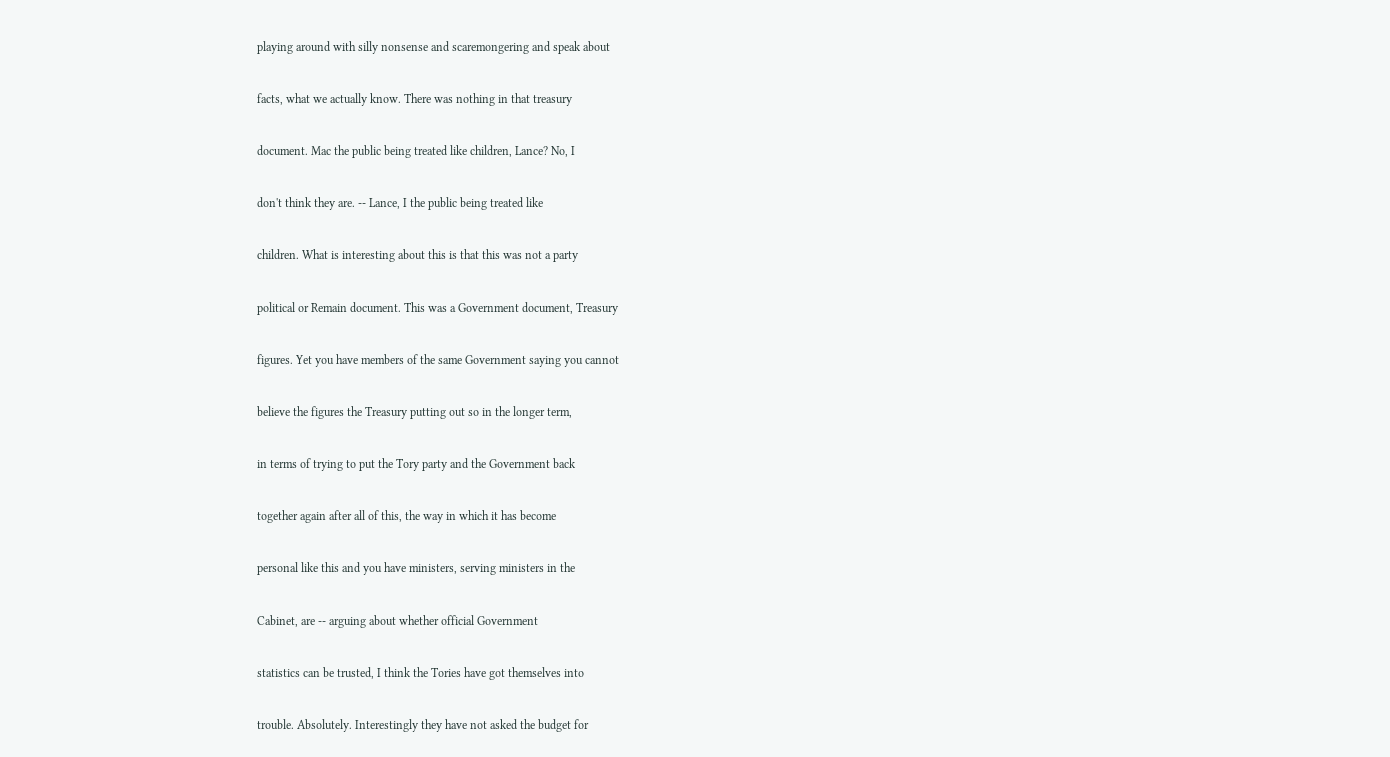playing around with silly nonsense and scaremongering and speak about


facts, what we actually know. There was nothing in that treasury


document. Mac the public being treated like children, Lance? No, I


don't think they are. -- Lance, I the public being treated like


children. What is interesting about this is that this was not a party


political or Remain document. This was a Government document, Treasury


figures. Yet you have members of the same Government saying you cannot


believe the figures the Treasury putting out so in the longer term,


in terms of trying to put the Tory party and the Government back


together again after all of this, the way in which it has become


personal like this and you have ministers, serving ministers in the


Cabinet, are -- arguing about whether official Government


statistics can be trusted, I think the Tories have got themselves into


trouble. Absolutely. Interestingly they have not asked the budget for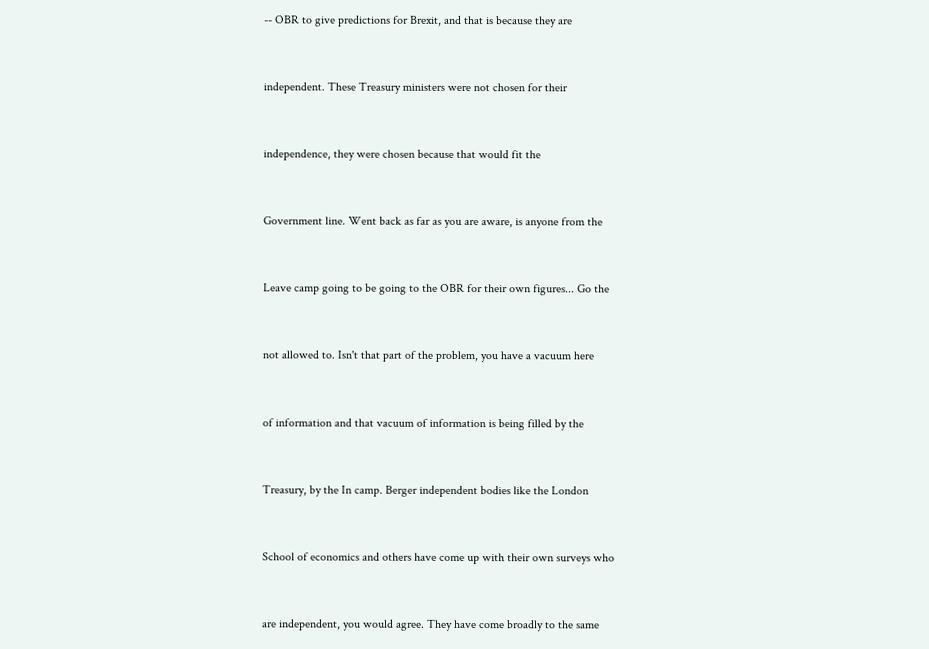-- OBR to give predictions for Brexit, and that is because they are


independent. These Treasury ministers were not chosen for their


independence, they were chosen because that would fit the


Government line. Went back as far as you are aware, is anyone from the


Leave camp going to be going to the OBR for their own figures... Go the


not allowed to. Isn't that part of the problem, you have a vacuum here


of information and that vacuum of information is being filled by the


Treasury, by the In camp. Berger independent bodies like the London


School of economics and others have come up with their own surveys who


are independent, you would agree. They have come broadly to the same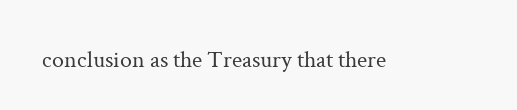conclusion as the Treasury that there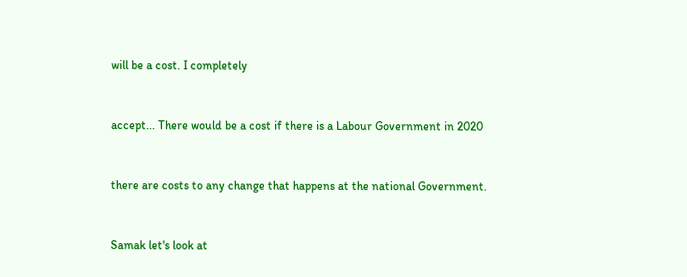will be a cost. I completely


accept... There would be a cost if there is a Labour Government in 2020


there are costs to any change that happens at the national Government.


Samak let's look at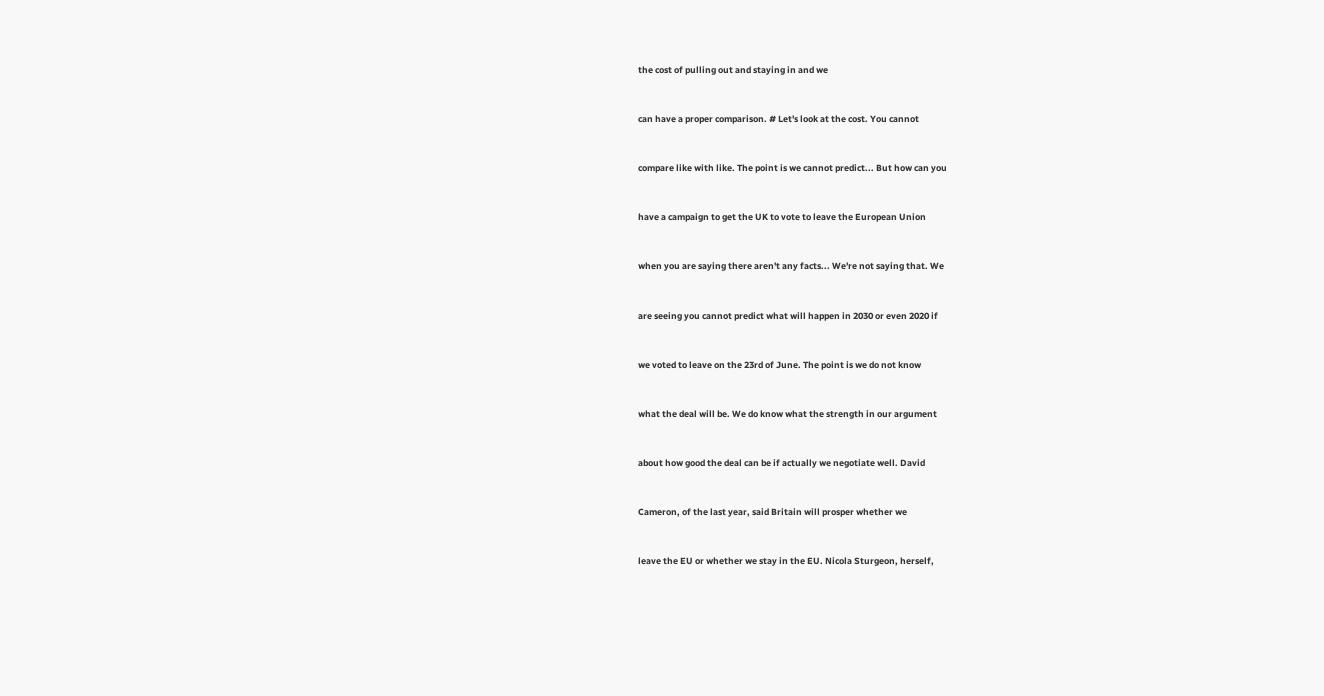the cost of pulling out and staying in and we


can have a proper comparison. # Let's look at the cost. You cannot


compare like with like. The point is we cannot predict... But how can you


have a campaign to get the UK to vote to leave the European Union


when you are saying there aren't any facts... We're not saying that. We


are seeing you cannot predict what will happen in 2030 or even 2020 if


we voted to leave on the 23rd of June. The point is we do not know


what the deal will be. We do know what the strength in our argument


about how good the deal can be if actually we negotiate well. David


Cameron, of the last year, said Britain will prosper whether we


leave the EU or whether we stay in the EU. Nicola Sturgeon, herself,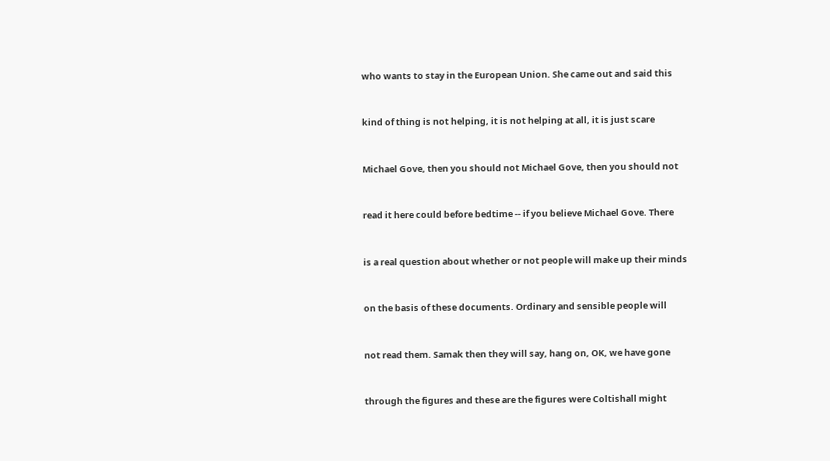who wants to stay in the European Union. She came out and said this


kind of thing is not helping, it is not helping at all, it is just scare


Michael Gove, then you should not Michael Gove, then you should not


read it here could before bedtime -- if you believe Michael Gove. There


is a real question about whether or not people will make up their minds


on the basis of these documents. Ordinary and sensible people will


not read them. Samak then they will say, hang on, OK, we have gone


through the figures and these are the figures were Coltishall might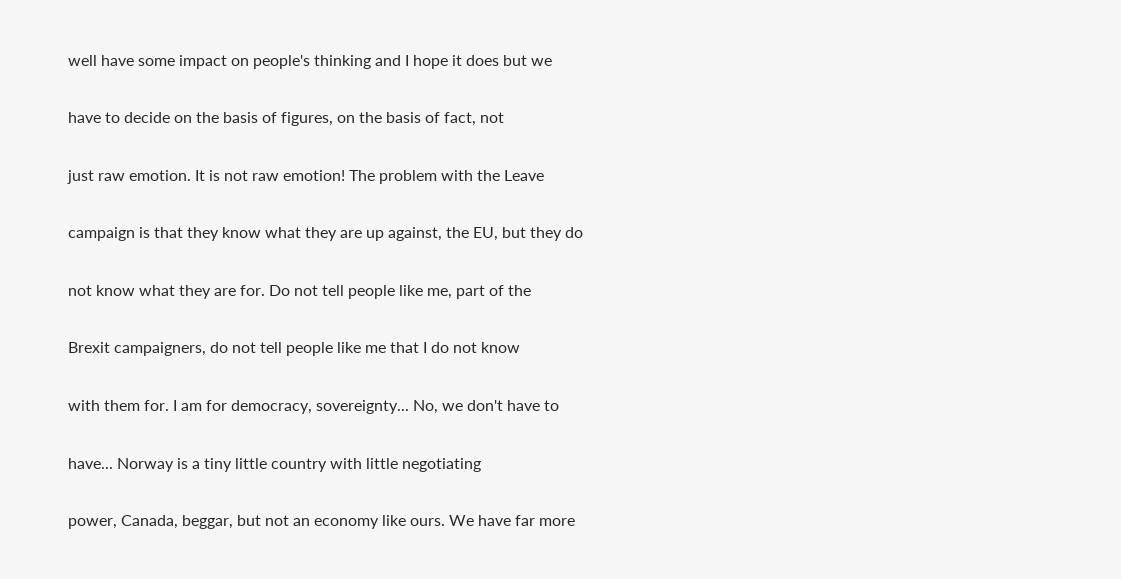well have some impact on people's thinking and I hope it does but we


have to decide on the basis of figures, on the basis of fact, not


just raw emotion. It is not raw emotion! The problem with the Leave


campaign is that they know what they are up against, the EU, but they do


not know what they are for. Do not tell people like me, part of the


Brexit campaigners, do not tell people like me that I do not know


with them for. I am for democracy, sovereignty... No, we don't have to


have... Norway is a tiny little country with little negotiating


power, Canada, beggar, but not an economy like ours. We have far more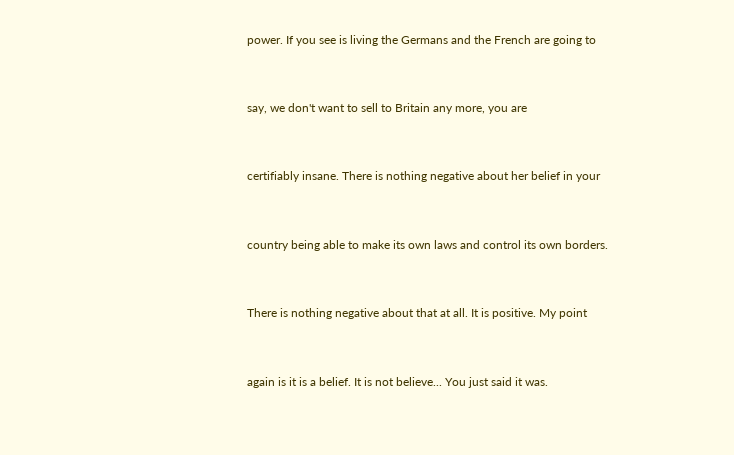power. If you see is living the Germans and the French are going to


say, we don't want to sell to Britain any more, you are


certifiably insane. There is nothing negative about her belief in your


country being able to make its own laws and control its own borders.


There is nothing negative about that at all. It is positive. My point


again is it is a belief. It is not believe... You just said it was.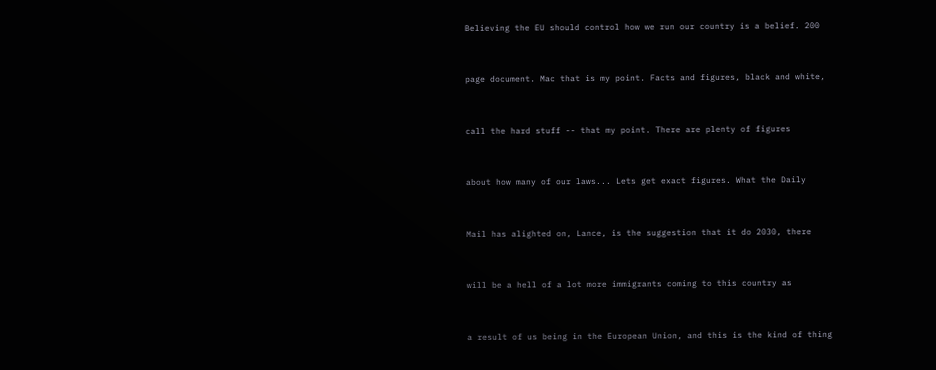Believing the EU should control how we run our country is a belief. 200


page document. Mac that is my point. Facts and figures, black and white,


call the hard stuff -- that my point. There are plenty of figures


about how many of our laws... Lets get exact figures. What the Daily


Mail has alighted on, Lance, is the suggestion that it do 2030, there


will be a hell of a lot more immigrants coming to this country as


a result of us being in the European Union, and this is the kind of thing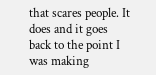that scares people. It does and it goes back to the point I was making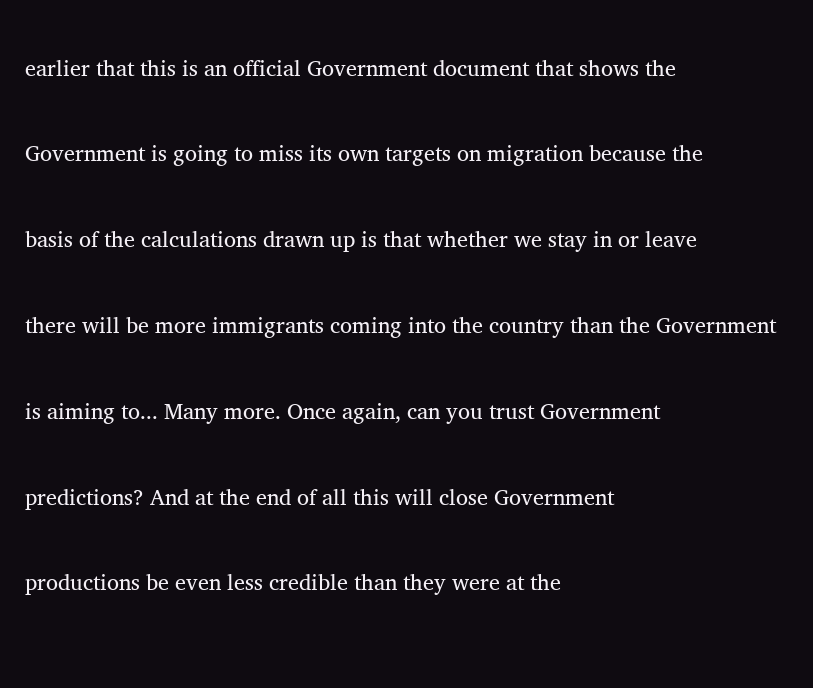earlier that this is an official Government document that shows the


Government is going to miss its own targets on migration because the


basis of the calculations drawn up is that whether we stay in or leave


there will be more immigrants coming into the country than the Government


is aiming to... Many more. Once again, can you trust Government


predictions? And at the end of all this will close Government


productions be even less credible than they were at the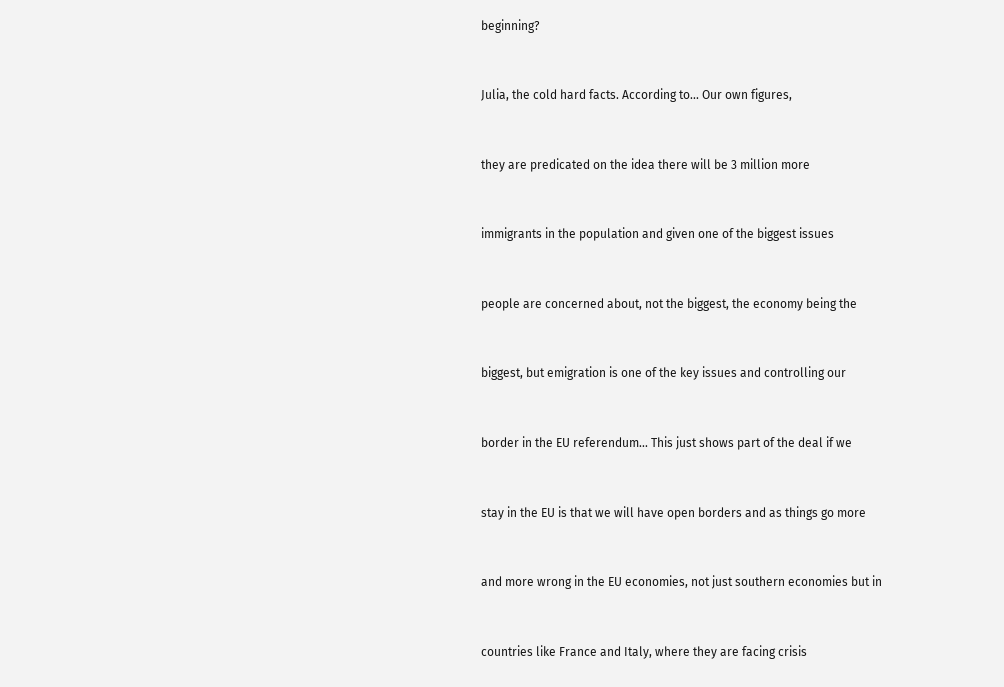beginning?


Julia, the cold hard facts. According to... Our own figures,


they are predicated on the idea there will be 3 million more


immigrants in the population and given one of the biggest issues


people are concerned about, not the biggest, the economy being the


biggest, but emigration is one of the key issues and controlling our


border in the EU referendum... This just shows part of the deal if we


stay in the EU is that we will have open borders and as things go more


and more wrong in the EU economies, not just southern economies but in


countries like France and Italy, where they are facing crisis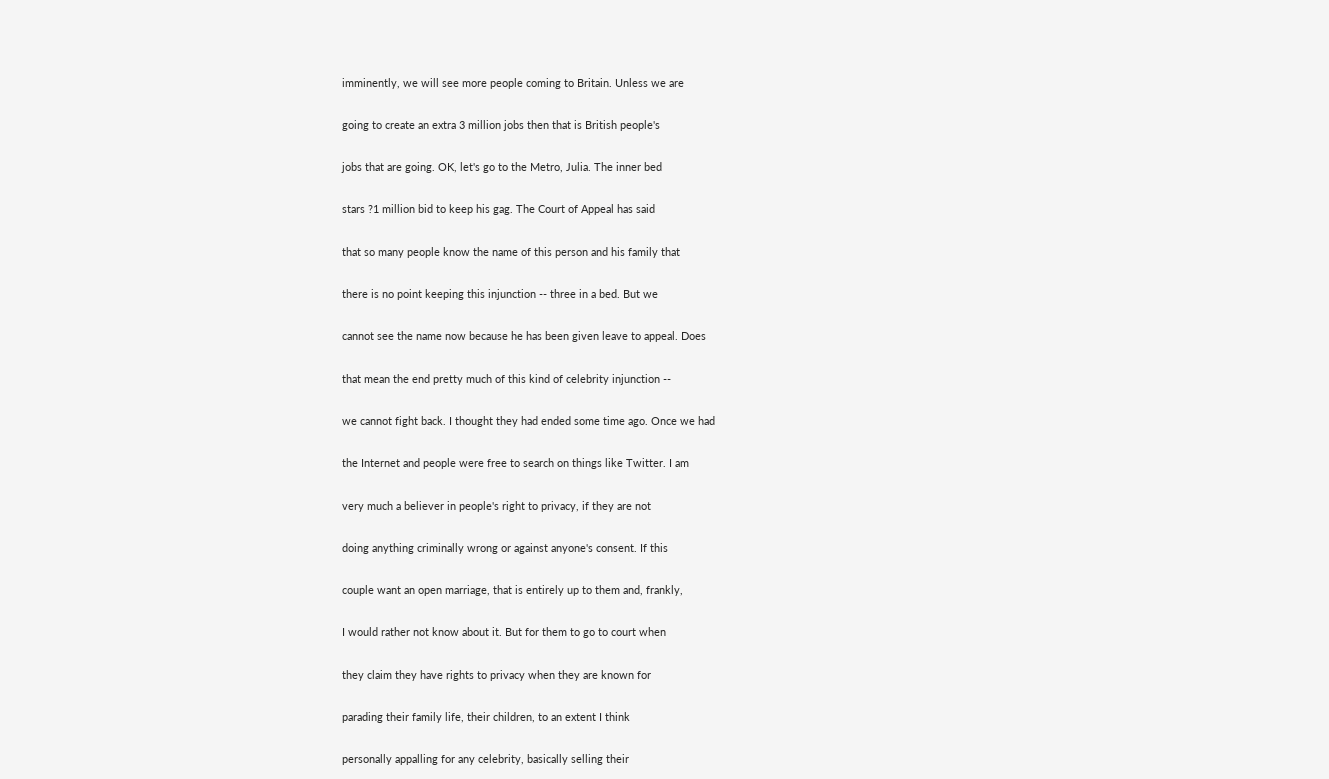imminently, we will see more people coming to Britain. Unless we are


going to create an extra 3 million jobs then that is British people's


jobs that are going. OK, let's go to the Metro, Julia. The inner bed


stars ?1 million bid to keep his gag. The Court of Appeal has said


that so many people know the name of this person and his family that


there is no point keeping this injunction -- three in a bed. But we


cannot see the name now because he has been given leave to appeal. Does


that mean the end pretty much of this kind of celebrity injunction --


we cannot fight back. I thought they had ended some time ago. Once we had


the Internet and people were free to search on things like Twitter. I am


very much a believer in people's right to privacy, if they are not


doing anything criminally wrong or against anyone's consent. If this


couple want an open marriage, that is entirely up to them and, frankly,


I would rather not know about it. But for them to go to court when


they claim they have rights to privacy when they are known for


parading their family life, their children, to an extent I think


personally appalling for any celebrity, basically selling their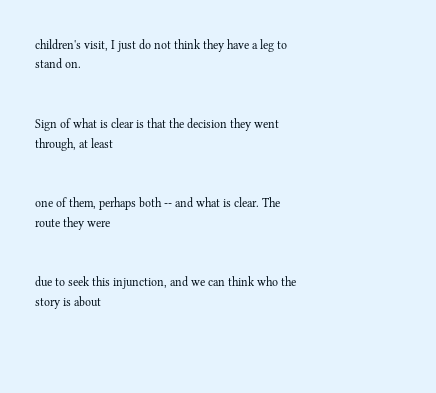children's visit, I just do not think they have a leg to stand on.


Sign of what is clear is that the decision they went through, at least


one of them, perhaps both -- and what is clear. The route they were


due to seek this injunction, and we can think who the story is about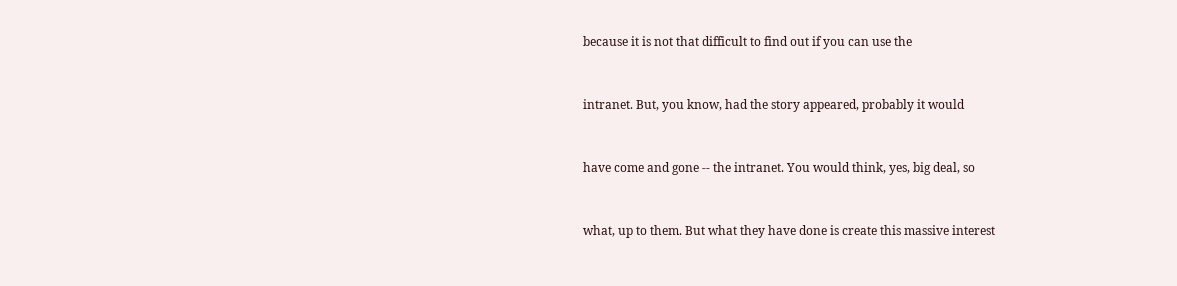because it is not that difficult to find out if you can use the


intranet. But, you know, had the story appeared, probably it would


have come and gone -- the intranet. You would think, yes, big deal, so


what, up to them. But what they have done is create this massive interest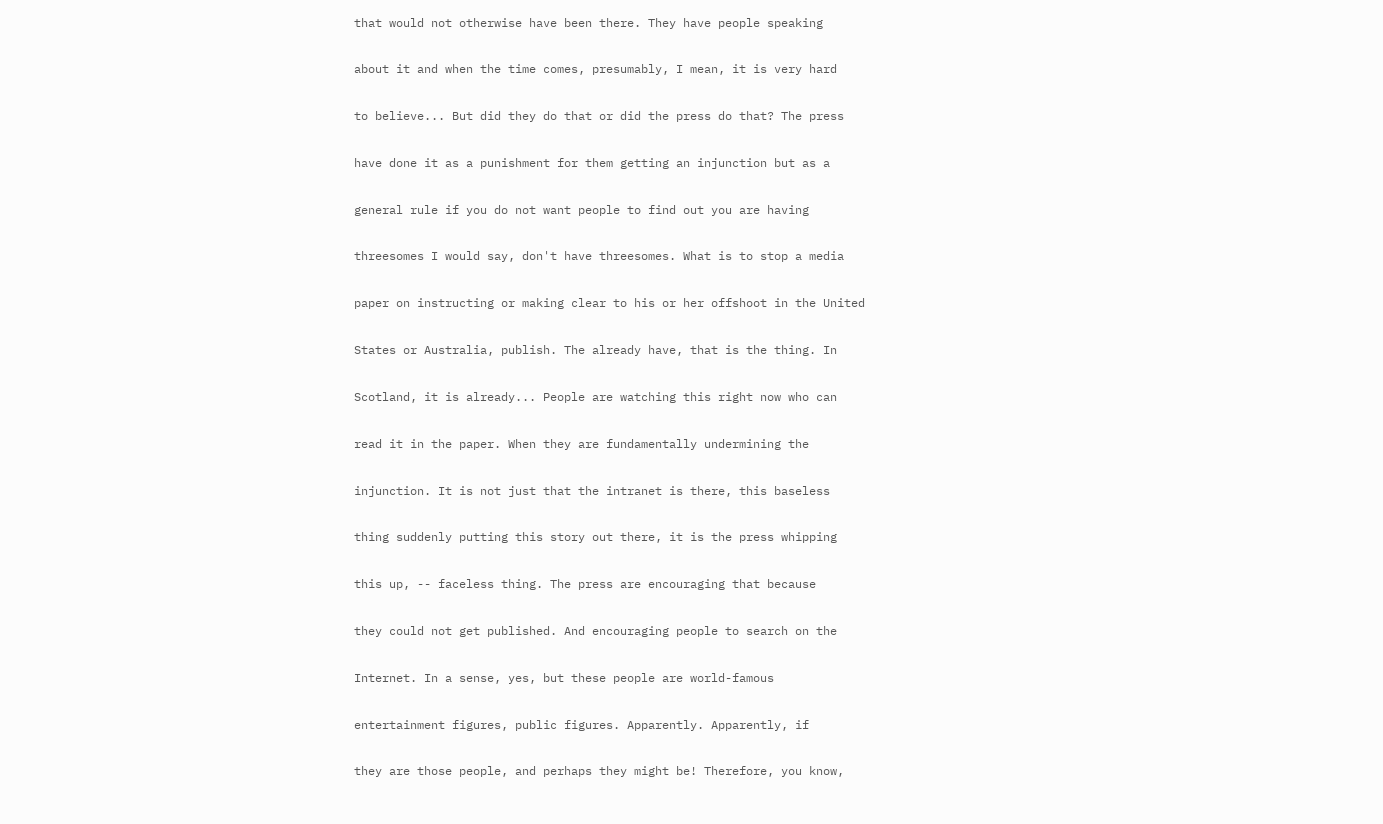that would not otherwise have been there. They have people speaking


about it and when the time comes, presumably, I mean, it is very hard


to believe... But did they do that or did the press do that? The press


have done it as a punishment for them getting an injunction but as a


general rule if you do not want people to find out you are having


threesomes I would say, don't have threesomes. What is to stop a media


paper on instructing or making clear to his or her offshoot in the United


States or Australia, publish. The already have, that is the thing. In


Scotland, it is already... People are watching this right now who can


read it in the paper. When they are fundamentally undermining the


injunction. It is not just that the intranet is there, this baseless


thing suddenly putting this story out there, it is the press whipping


this up, -- faceless thing. The press are encouraging that because


they could not get published. And encouraging people to search on the


Internet. In a sense, yes, but these people are world-famous


entertainment figures, public figures. Apparently. Apparently, if


they are those people, and perhaps they might be! Therefore, you know,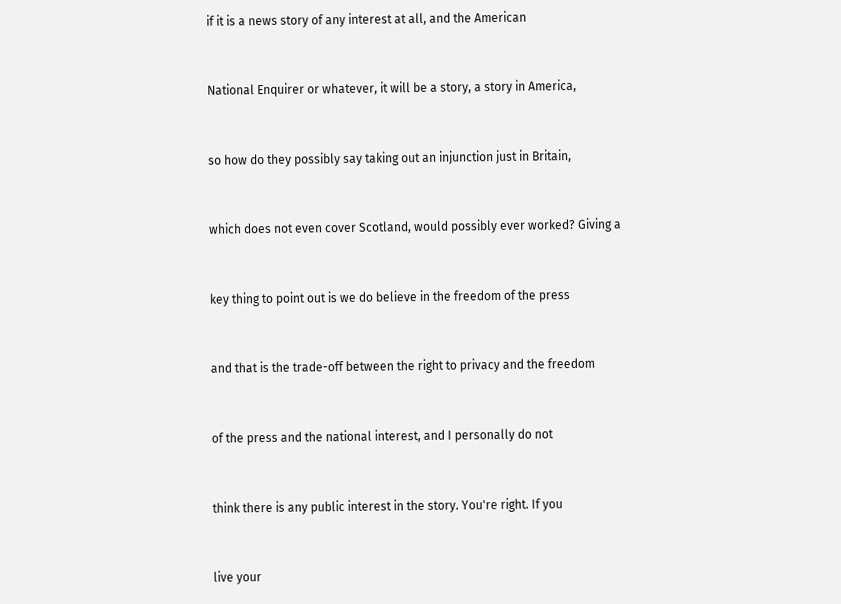if it is a news story of any interest at all, and the American


National Enquirer or whatever, it will be a story, a story in America,


so how do they possibly say taking out an injunction just in Britain,


which does not even cover Scotland, would possibly ever worked? Giving a


key thing to point out is we do believe in the freedom of the press


and that is the trade-off between the right to privacy and the freedom


of the press and the national interest, and I personally do not


think there is any public interest in the story. You're right. If you


live your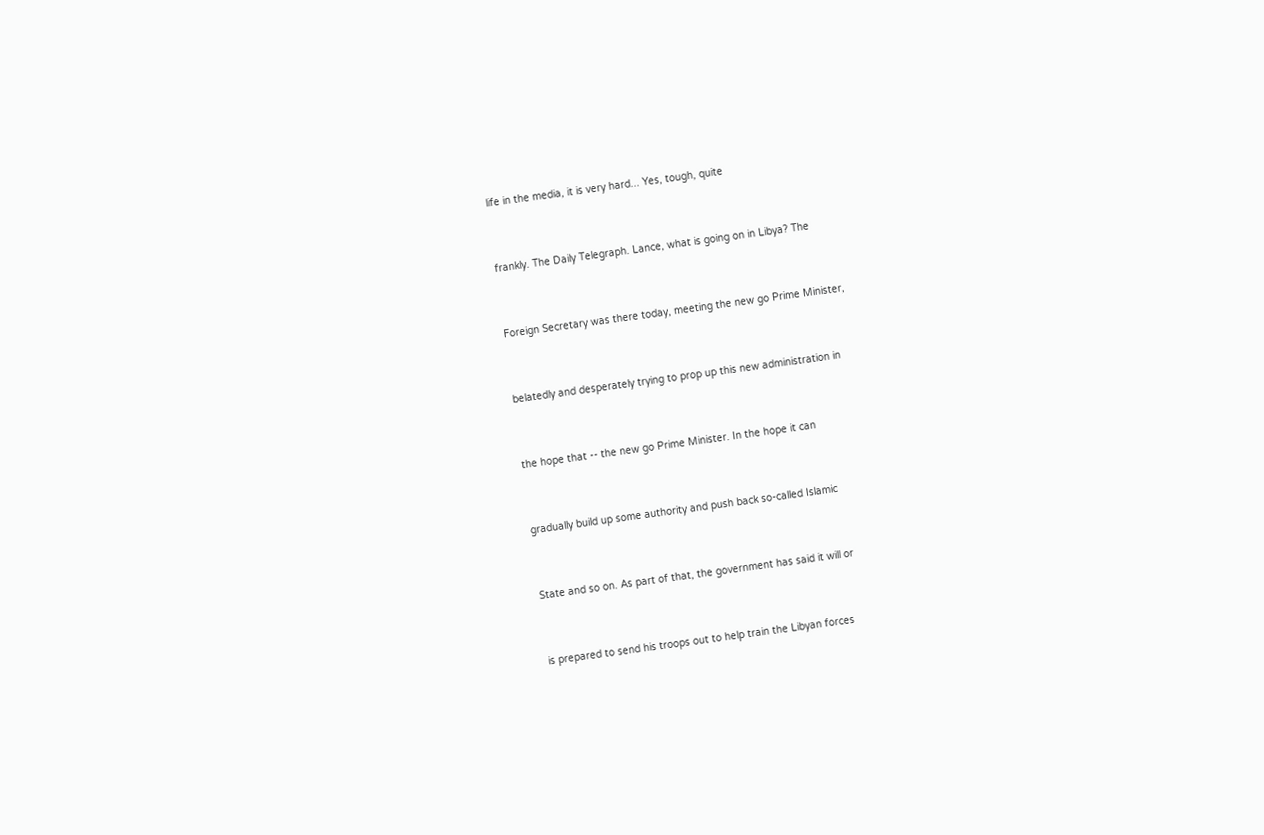life in the media, it is very hard... Yes, tough, quite


frankly. The Daily Telegraph. Lance, what is going on in Libya? The


Foreign Secretary was there today, meeting the new go Prime Minister,


belatedly and desperately trying to prop up this new administration in


the hope that -- the new go Prime Minister. In the hope it can


gradually build up some authority and push back so-called Islamic


State and so on. As part of that, the government has said it will or


is prepared to send his troops out to help train the Libyan forces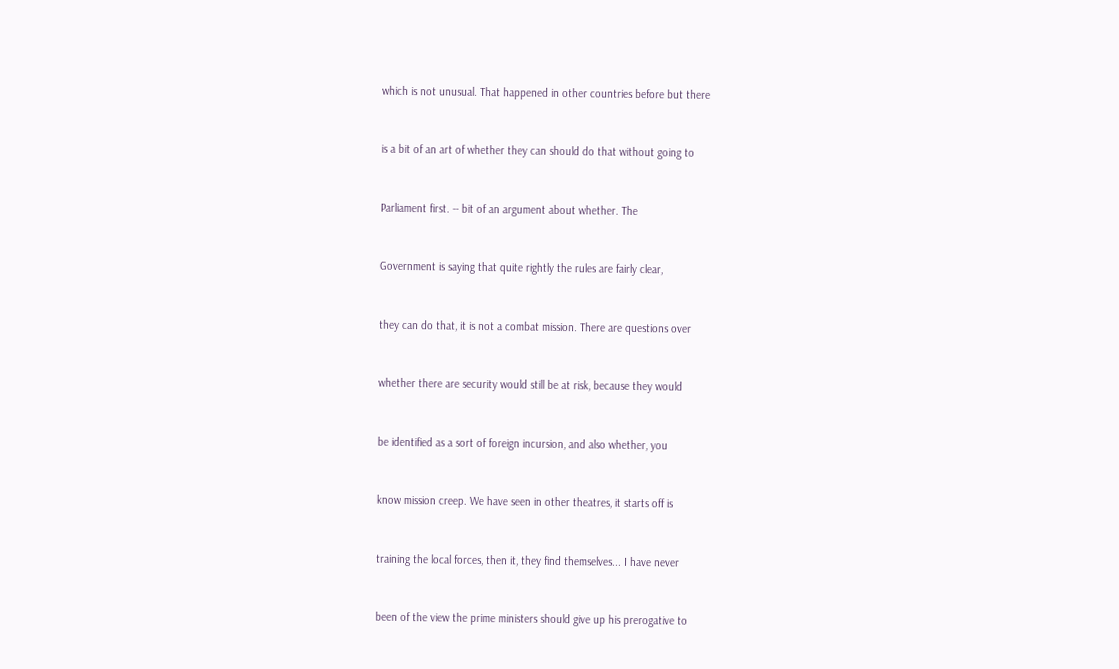which is not unusual. That happened in other countries before but there


is a bit of an art of whether they can should do that without going to


Parliament first. -- bit of an argument about whether. The


Government is saying that quite rightly the rules are fairly clear,


they can do that, it is not a combat mission. There are questions over


whether there are security would still be at risk, because they would


be identified as a sort of foreign incursion, and also whether, you


know mission creep. We have seen in other theatres, it starts off is


training the local forces, then it, they find themselves... I have never


been of the view the prime ministers should give up his prerogative to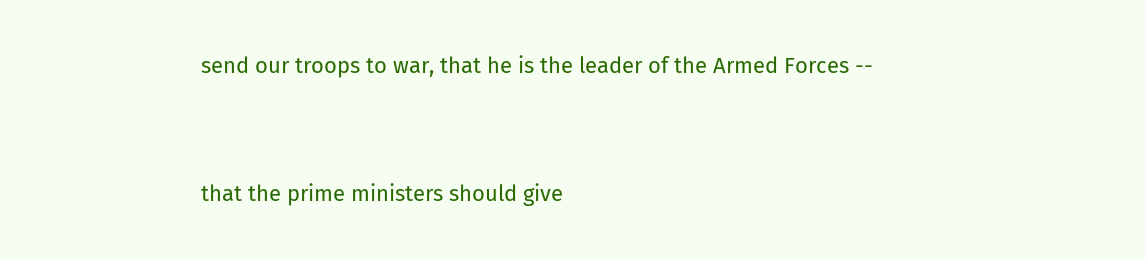send our troops to war, that he is the leader of the Armed Forces --


that the prime ministers should give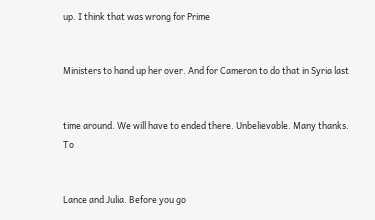up. I think that was wrong for Prime


Ministers to hand up her over. And for Cameron to do that in Syria last


time around. We will have to ended there. Unbelievable. Many thanks. To


Lance and Julia. Before you go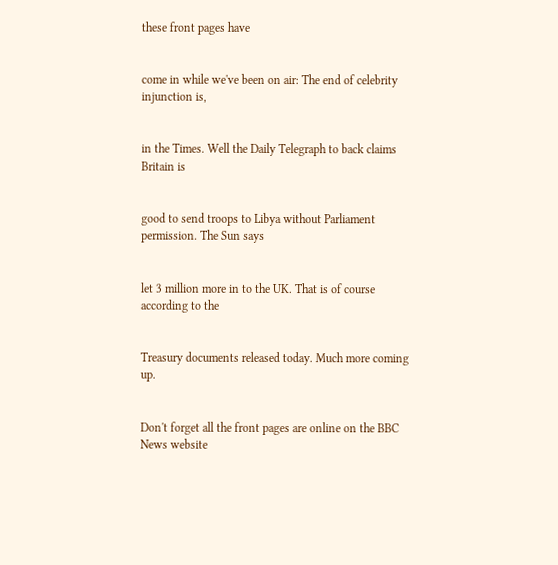these front pages have


come in while we've been on air: The end of celebrity injunction is,


in the Times. Well the Daily Telegraph to back claims Britain is


good to send troops to Libya without Parliament permission. The Sun says


let 3 million more in to the UK. That is of course according to the


Treasury documents released today. Much more coming up.


Don't forget all the front pages are online on the BBC News website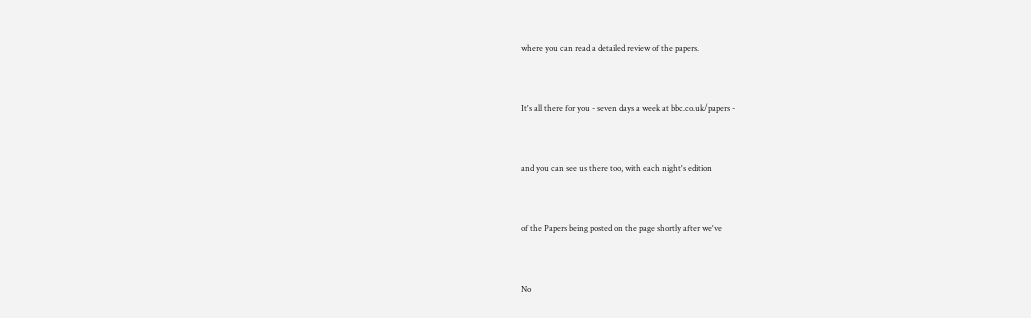where you can read a detailed review of the papers.


It's all there for you - seven days a week at bbc.co.uk/papers -


and you can see us there too, with each night's edition


of the Papers being posted on the page shortly after we've


No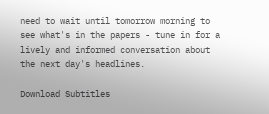need to wait until tomorrow morning to see what's in the papers - tune in for a lively and informed conversation about the next day's headlines.

Download Subtitles